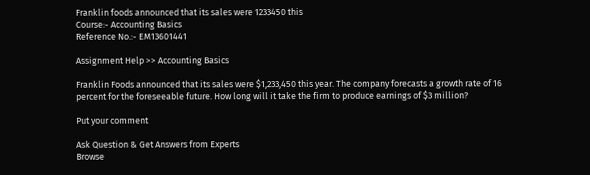Franklin foods announced that its sales were 1233450 this
Course:- Accounting Basics
Reference No.:- EM13601441

Assignment Help >> Accounting Basics

Franklin Foods announced that its sales were $1,233,450 this year. The company forecasts a growth rate of 16 percent for the foreseeable future. How long will it take the firm to produce earnings of $3 million?

Put your comment

Ask Question & Get Answers from Experts
Browse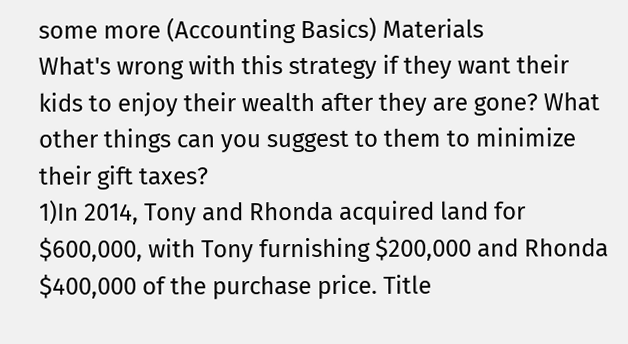some more (Accounting Basics) Materials
What's wrong with this strategy if they want their kids to enjoy their wealth after they are gone? What other things can you suggest to them to minimize their gift taxes?
1)In 2014, Tony and Rhonda acquired land for $600,000, with Tony furnishing $200,000 and Rhonda $400,000 of the purchase price. Title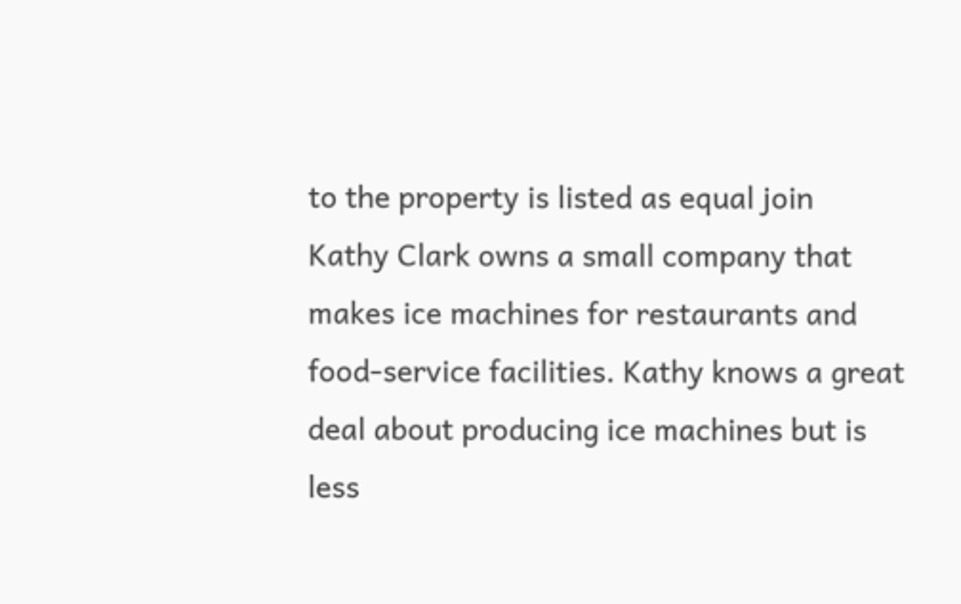to the property is listed as equal join
Kathy Clark owns a small company that makes ice machines for restaurants and food-service facilities. Kathy knows a great deal about producing ice machines but is less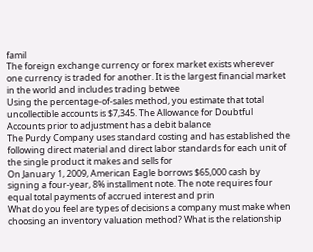famil
The foreign exchange currency or forex market exists wherever one currency is traded for another. It is the largest financial market in the world and includes trading betwee
Using the percentage-of-sales method, you estimate that total uncollectible accounts is $7,345. The Allowance for Doubtful Accounts prior to adjustment has a debit balance
The Purdy Company uses standard costing and has established the following direct material and direct labor standards for each unit of the single product it makes and sells for
On January 1, 2009, American Eagle borrows $65,000 cash by signing a four-year, 8% installment note. The note requires four equal total payments of accrued interest and prin
What do you feel are types of decisions a company must make when choosing an inventory valuation method? What is the relationship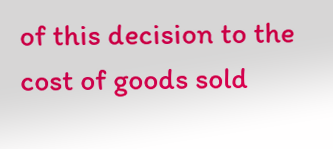of this decision to the cost of goods sold